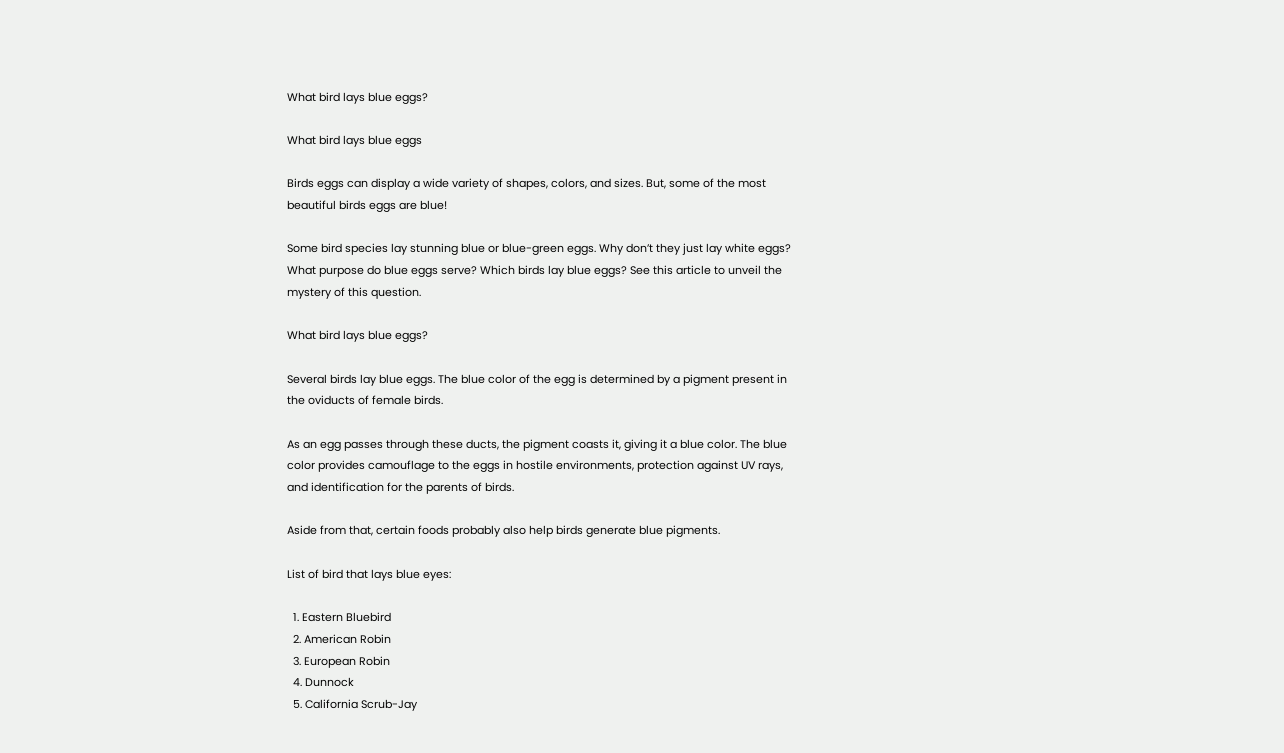What bird lays blue eggs?

What bird lays blue eggs

Birds eggs can display a wide variety of shapes, colors, and sizes. But, some of the most beautiful birds eggs are blue!

Some bird species lay stunning blue or blue-green eggs. Why don’t they just lay white eggs? What purpose do blue eggs serve? Which birds lay blue eggs? See this article to unveil the mystery of this question.

What bird lays blue eggs?

Several birds lay blue eggs. The blue color of the egg is determined by a pigment present in the oviducts of female birds.

As an egg passes through these ducts, the pigment coasts it, giving it a blue color. The blue color provides camouflage to the eggs in hostile environments, protection against UV rays, and identification for the parents of birds.

Aside from that, certain foods probably also help birds generate blue pigments.

List of bird that lays blue eyes:

  1. Eastern Bluebird
  2. American Robin
  3. European Robin
  4. Dunnock
  5. California Scrub-Jay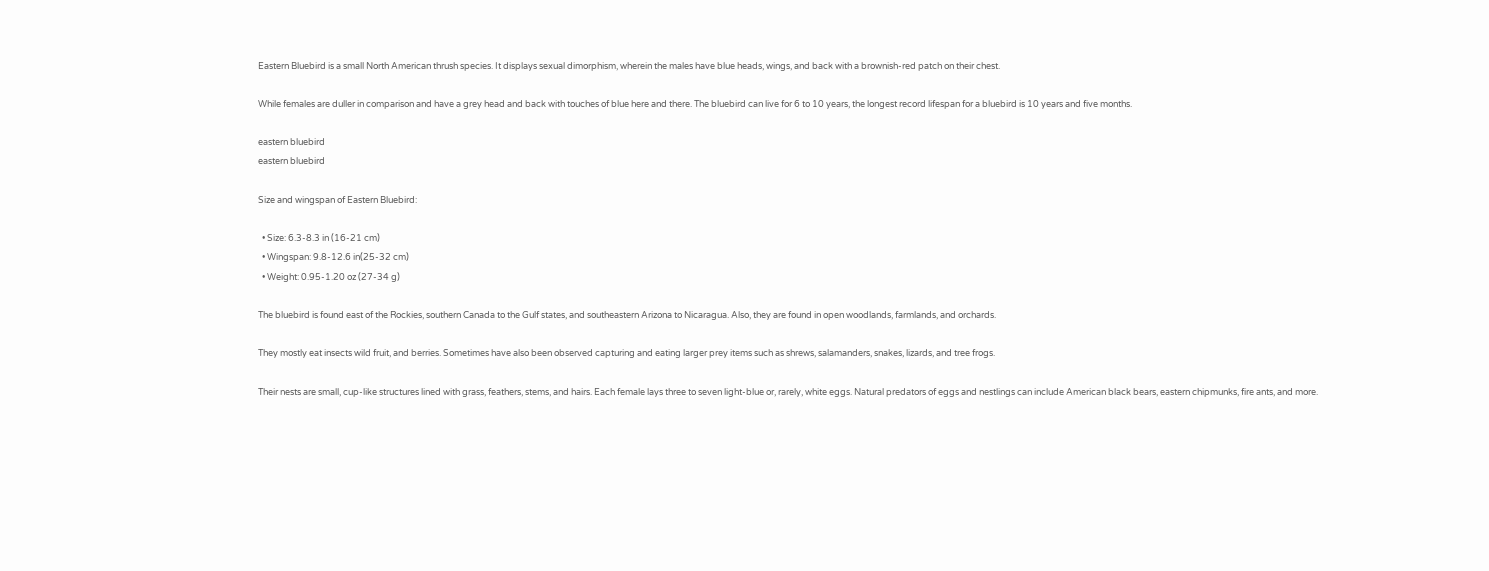Eastern Bluebird is a small North American thrush species. It displays sexual dimorphism, wherein the males have blue heads, wings, and back with a brownish-red patch on their chest.

While females are duller in comparison and have a grey head and back with touches of blue here and there. The bluebird can live for 6 to 10 years, the longest record lifespan for a bluebird is 10 years and five months.

eastern bluebird
eastern bluebird

Size and wingspan of Eastern Bluebird:

  • Size: 6.3-8.3 in (16-21 cm)
  • Wingspan: 9.8-12.6 in(25-32 cm)
  • Weight: 0.95-1.20 oz (27-34 g)

The bluebird is found east of the Rockies, southern Canada to the Gulf states, and southeastern Arizona to Nicaragua. Also, they are found in open woodlands, farmlands, and orchards.

They mostly eat insects wild fruit, and berries. Sometimes have also been observed capturing and eating larger prey items such as shrews, salamanders, snakes, lizards, and tree frogs.

Their nests are small, cup-like structures lined with grass, feathers, stems, and hairs. Each female lays three to seven light-blue or, rarely, white eggs. Natural predators of eggs and nestlings can include American black bears, eastern chipmunks, fire ants, and more.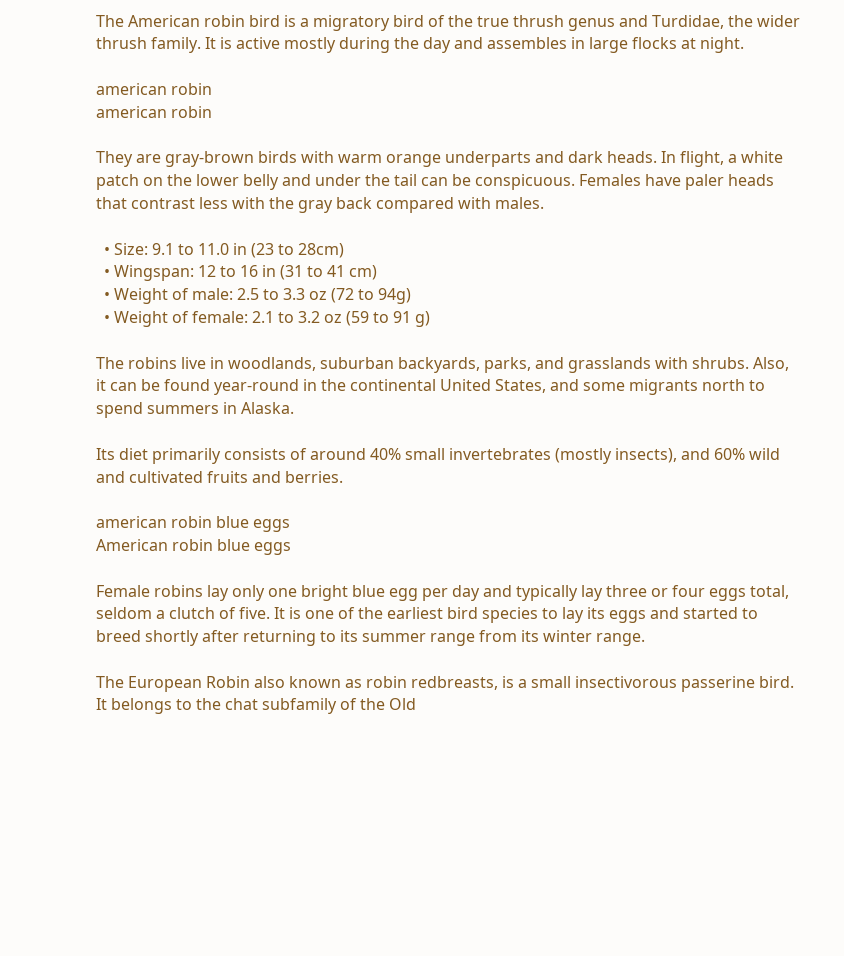The American robin bird is a migratory bird of the true thrush genus and Turdidae, the wider thrush family. It is active mostly during the day and assembles in large flocks at night.

american robin
american robin

They are gray-brown birds with warm orange underparts and dark heads. In flight, a white patch on the lower belly and under the tail can be conspicuous. Females have paler heads that contrast less with the gray back compared with males.

  • Size: 9.1 to 11.0 in (23 to 28cm)
  • Wingspan: 12 to 16 in (31 to 41 cm)
  • Weight of male: 2.5 to 3.3 oz (72 to 94g)
  • Weight of female: 2.1 to 3.2 oz (59 to 91 g)

The robins live in woodlands, suburban backyards, parks, and grasslands with shrubs. Also, it can be found year-round in the continental United States, and some migrants north to spend summers in Alaska.

Its diet primarily consists of around 40% small invertebrates (mostly insects), and 60% wild and cultivated fruits and berries.

american robin blue eggs
American robin blue eggs

Female robins lay only one bright blue egg per day and typically lay three or four eggs total, seldom a clutch of five. It is one of the earliest bird species to lay its eggs and started to breed shortly after returning to its summer range from its winter range.

The European Robin also known as robin redbreasts, is a small insectivorous passerine bird. It belongs to the chat subfamily of the Old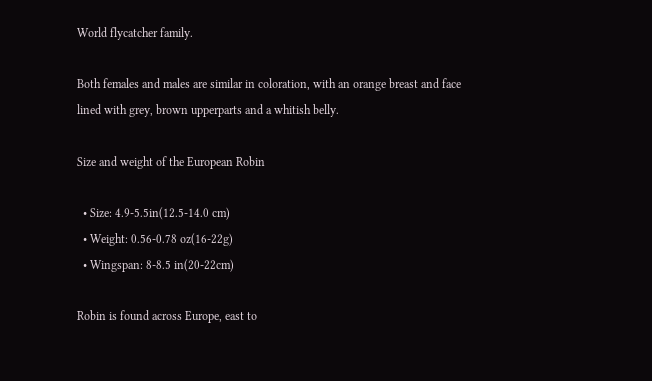World flycatcher family.

Both females and males are similar in coloration, with an orange breast and face lined with grey, brown upperparts and a whitish belly.

Size and weight of the European Robin

  • Size: 4.9-5.5in(12.5-14.0 cm)
  • Weight: 0.56-0.78 oz(16-22g)
  • Wingspan: 8-8.5 in(20-22cm)

Robin is found across Europe, east to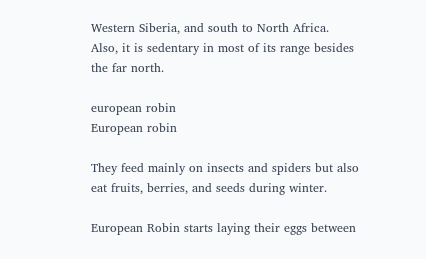Western Siberia, and south to North Africa. Also, it is sedentary in most of its range besides the far north.

european robin
European robin

They feed mainly on insects and spiders but also eat fruits, berries, and seeds during winter.

European Robin starts laying their eggs between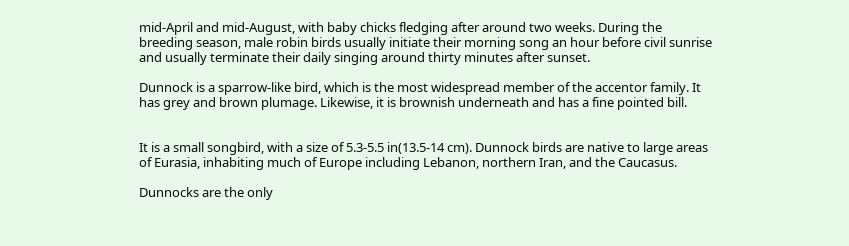mid-April and mid-August, with baby chicks fledging after around two weeks. During the breeding season, male robin birds usually initiate their morning song an hour before civil sunrise and usually terminate their daily singing around thirty minutes after sunset.

Dunnock is a sparrow-like bird, which is the most widespread member of the accentor family. It has grey and brown plumage. Likewise, it is brownish underneath and has a fine pointed bill.


It is a small songbird, with a size of 5.3-5.5 in(13.5-14 cm). Dunnock birds are native to large areas of Eurasia, inhabiting much of Europe including Lebanon, northern Iran, and the Caucasus.

Dunnocks are the only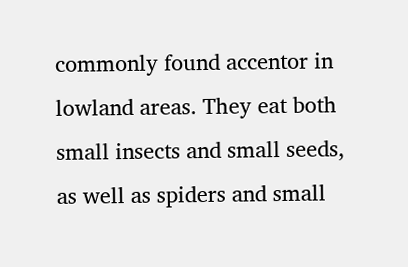commonly found accentor in lowland areas. They eat both small insects and small seeds, as well as spiders and small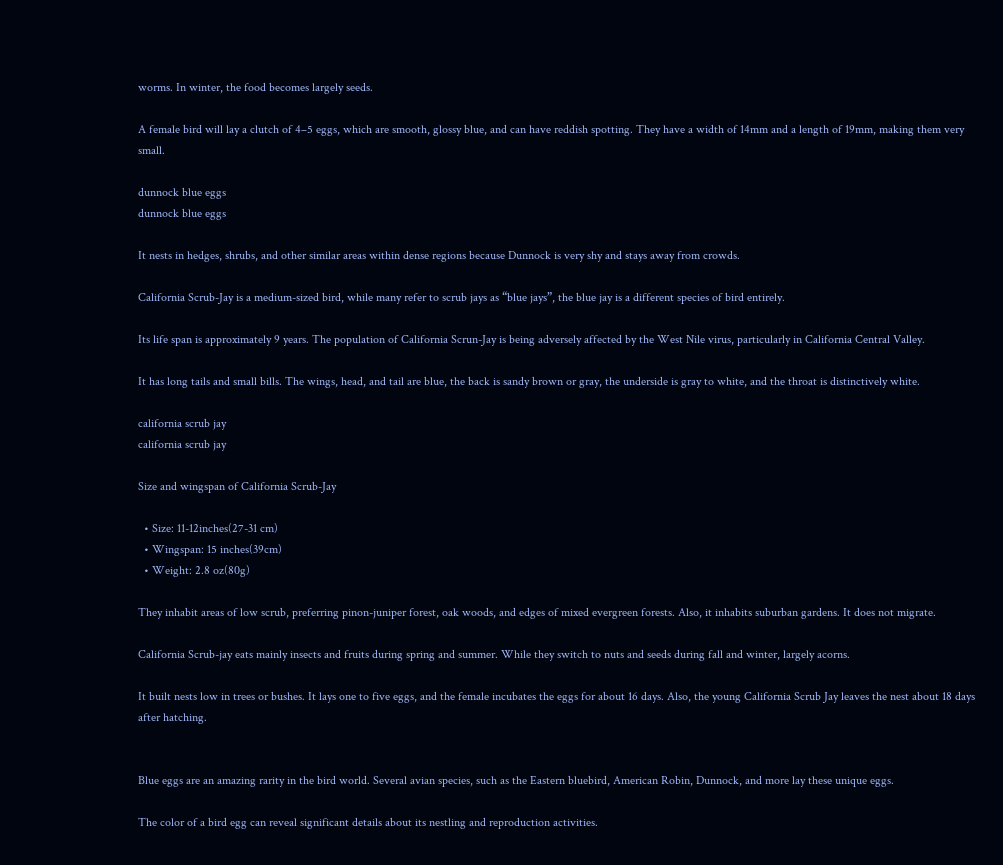worms. In winter, the food becomes largely seeds.

A female bird will lay a clutch of 4–5 eggs, which are smooth, glossy blue, and can have reddish spotting. They have a width of 14mm and a length of 19mm, making them very small.

dunnock blue eggs
dunnock blue eggs

It nests in hedges, shrubs, and other similar areas within dense regions because Dunnock is very shy and stays away from crowds.

California Scrub-Jay is a medium-sized bird, while many refer to scrub jays as “blue jays”, the blue jay is a different species of bird entirely.

Its life span is approximately 9 years. The population of California Scrun-Jay is being adversely affected by the West Nile virus, particularly in California Central Valley.

It has long tails and small bills. The wings, head, and tail are blue, the back is sandy brown or gray, the underside is gray to white, and the throat is distinctively white.

california scrub jay
california scrub jay

Size and wingspan of California Scrub-Jay

  • Size: 11-12inches(27-31 cm)
  • Wingspan: 15 inches(39cm)
  • Weight: 2.8 oz(80g)

They inhabit areas of low scrub, preferring pinon-juniper forest, oak woods, and edges of mixed evergreen forests. Also, it inhabits suburban gardens. It does not migrate.

California Scrub-jay eats mainly insects and fruits during spring and summer. While they switch to nuts and seeds during fall and winter, largely acorns.

It built nests low in trees or bushes. It lays one to five eggs, and the female incubates the eggs for about 16 days. Also, the young California Scrub Jay leaves the nest about 18 days after hatching.


Blue eggs are an amazing rarity in the bird world. Several avian species, such as the Eastern bluebird, American Robin, Dunnock, and more lay these unique eggs.

The color of a bird egg can reveal significant details about its nestling and reproduction activities.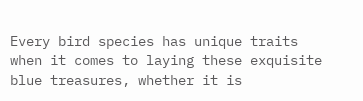Every bird species has unique traits when it comes to laying these exquisite blue treasures, whether it is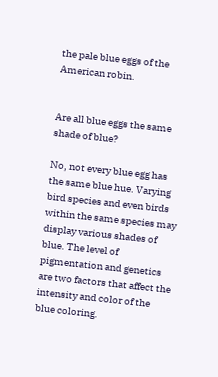the pale blue eggs of the American robin.


Are all blue eggs the same shade of blue?

No, not every blue egg has the same blue hue. Varying bird species and even birds within the same species may display various shades of blue. The level of pigmentation and genetics are two factors that affect the intensity and color of the blue coloring.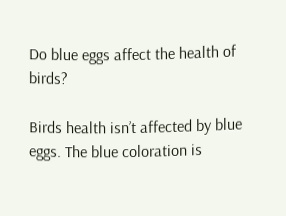Do blue eggs affect the health of birds?

Birds health isn’t affected by blue eggs. The blue coloration is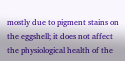mostly due to pigment stains on the eggshell; it does not affect the physiological health of the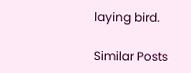laying bird.

Similar Posts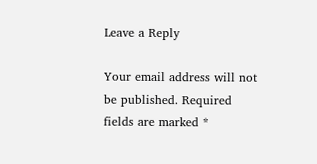Leave a Reply

Your email address will not be published. Required fields are marked *